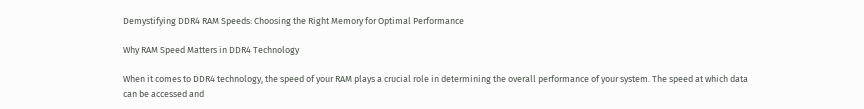Demystifying DDR4 RAM Speeds: Choosing the Right Memory for Optimal Performance

Why RAM Speed Matters in DDR4 Technology

When it comes to DDR4 technology, the speed of your RAM plays a crucial role in determining the overall performance of your system. The speed at which data can be accessed and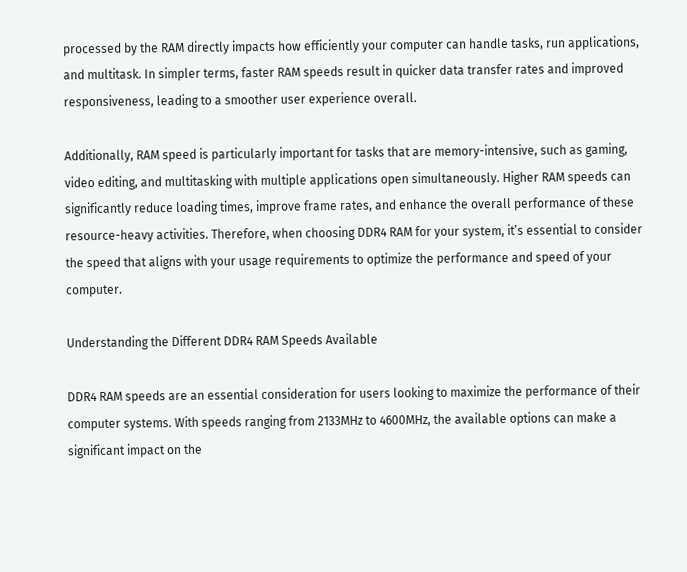processed by the RAM directly impacts how efficiently your computer can handle tasks, run applications, and multitask. In simpler terms, faster RAM speeds result in quicker data transfer rates and improved responsiveness, leading to a smoother user experience overall.

Additionally, RAM speed is particularly important for tasks that are memory-intensive, such as gaming, video editing, and multitasking with multiple applications open simultaneously. Higher RAM speeds can significantly reduce loading times, improve frame rates, and enhance the overall performance of these resource-heavy activities. Therefore, when choosing DDR4 RAM for your system, it’s essential to consider the speed that aligns with your usage requirements to optimize the performance and speed of your computer.

Understanding the Different DDR4 RAM Speeds Available

DDR4 RAM speeds are an essential consideration for users looking to maximize the performance of their computer systems. With speeds ranging from 2133MHz to 4600MHz, the available options can make a significant impact on the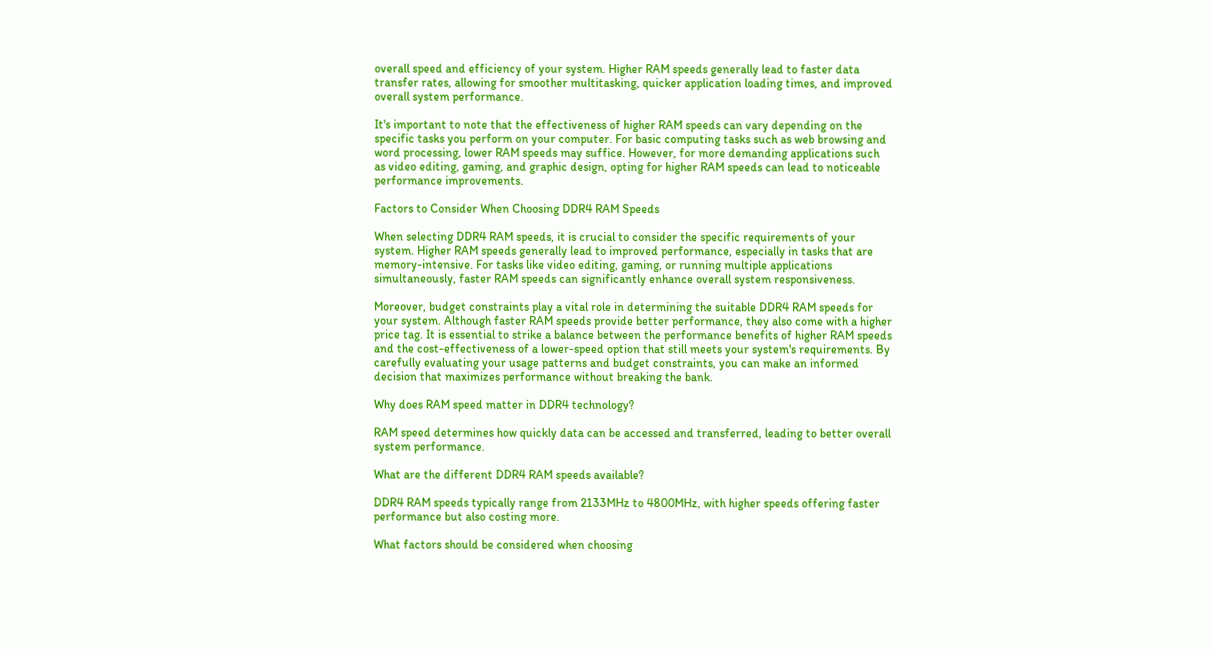overall speed and efficiency of your system. Higher RAM speeds generally lead to faster data transfer rates, allowing for smoother multitasking, quicker application loading times, and improved overall system performance.

It's important to note that the effectiveness of higher RAM speeds can vary depending on the specific tasks you perform on your computer. For basic computing tasks such as web browsing and word processing, lower RAM speeds may suffice. However, for more demanding applications such as video editing, gaming, and graphic design, opting for higher RAM speeds can lead to noticeable performance improvements.

Factors to Consider When Choosing DDR4 RAM Speeds

When selecting DDR4 RAM speeds, it is crucial to consider the specific requirements of your system. Higher RAM speeds generally lead to improved performance, especially in tasks that are memory-intensive. For tasks like video editing, gaming, or running multiple applications simultaneously, faster RAM speeds can significantly enhance overall system responsiveness.

Moreover, budget constraints play a vital role in determining the suitable DDR4 RAM speeds for your system. Although faster RAM speeds provide better performance, they also come with a higher price tag. It is essential to strike a balance between the performance benefits of higher RAM speeds and the cost-effectiveness of a lower-speed option that still meets your system's requirements. By carefully evaluating your usage patterns and budget constraints, you can make an informed decision that maximizes performance without breaking the bank.

Why does RAM speed matter in DDR4 technology?

RAM speed determines how quickly data can be accessed and transferred, leading to better overall system performance.

What are the different DDR4 RAM speeds available?

DDR4 RAM speeds typically range from 2133MHz to 4800MHz, with higher speeds offering faster performance but also costing more.

What factors should be considered when choosing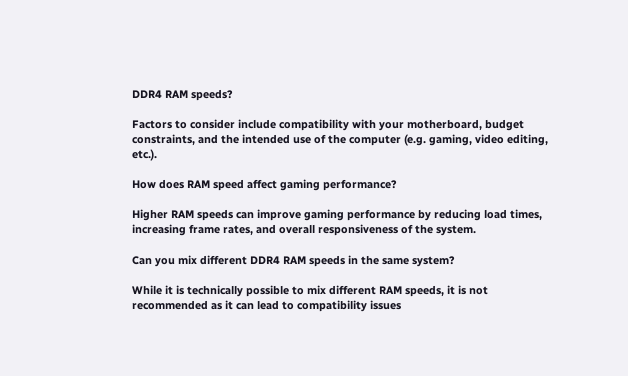DDR4 RAM speeds?

Factors to consider include compatibility with your motherboard, budget constraints, and the intended use of the computer (e.g. gaming, video editing, etc.).

How does RAM speed affect gaming performance?

Higher RAM speeds can improve gaming performance by reducing load times, increasing frame rates, and overall responsiveness of the system.

Can you mix different DDR4 RAM speeds in the same system?

While it is technically possible to mix different RAM speeds, it is not recommended as it can lead to compatibility issues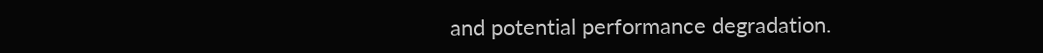and potential performance degradation.